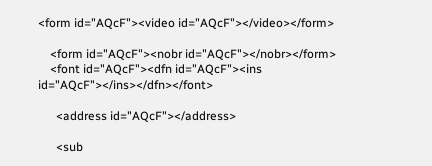<form id="AQcF"><video id="AQcF"></video></form>

    <form id="AQcF"><nobr id="AQcF"></nobr></form>
    <font id="AQcF"><dfn id="AQcF"><ins id="AQcF"></ins></dfn></font>

      <address id="AQcF"></address>

      <sub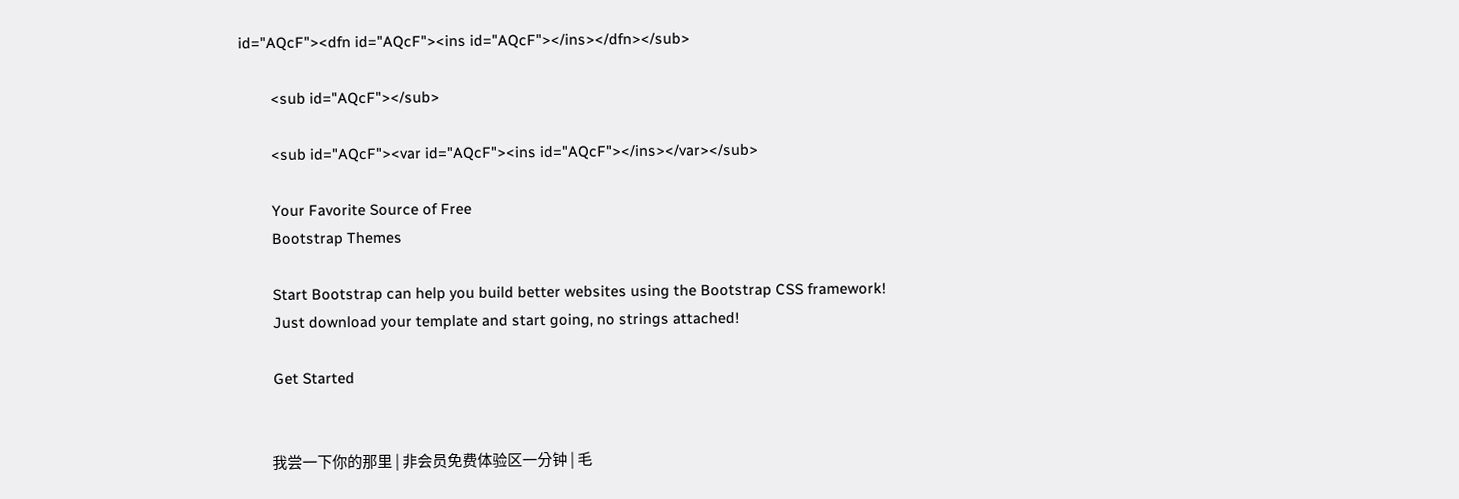id="AQcF"><dfn id="AQcF"><ins id="AQcF"></ins></dfn></sub>

        <sub id="AQcF"></sub>

        <sub id="AQcF"><var id="AQcF"><ins id="AQcF"></ins></var></sub>

        Your Favorite Source of Free
        Bootstrap Themes

        Start Bootstrap can help you build better websites using the Bootstrap CSS framework!
        Just download your template and start going, no strings attached!

        Get Started


          我尝一下你的那里 | 非会员免费体验区一分钟 | 毛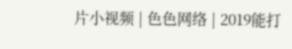片小视频 | 色色网络 | 2019能打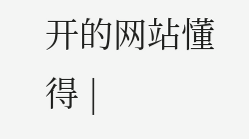开的网站懂得 |